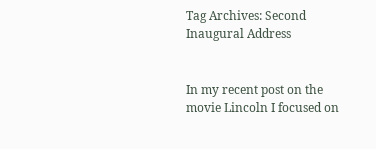Tag Archives: Second Inaugural Address


In my recent post on the movie Lincoln I focused on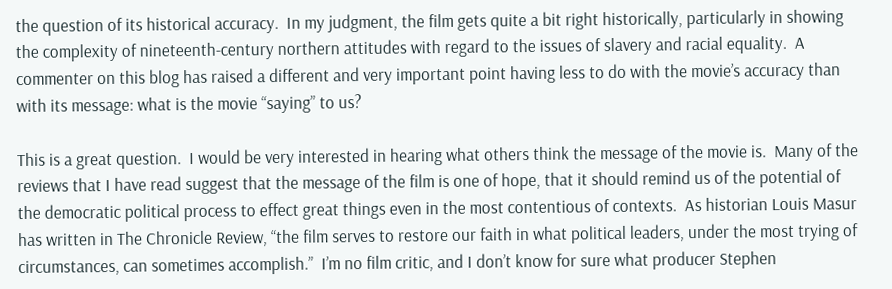the question of its historical accuracy.  In my judgment, the film gets quite a bit right historically, particularly in showing the complexity of nineteenth-century northern attitudes with regard to the issues of slavery and racial equality.  A commenter on this blog has raised a different and very important point having less to do with the movie’s accuracy than with its message: what is the movie “saying” to us?

This is a great question.  I would be very interested in hearing what others think the message of the movie is.  Many of the reviews that I have read suggest that the message of the film is one of hope, that it should remind us of the potential of the democratic political process to effect great things even in the most contentious of contexts.  As historian Louis Masur has written in The Chronicle Review, “the film serves to restore our faith in what political leaders, under the most trying of circumstances, can sometimes accomplish.”  I’m no film critic, and I don’t know for sure what producer Stephen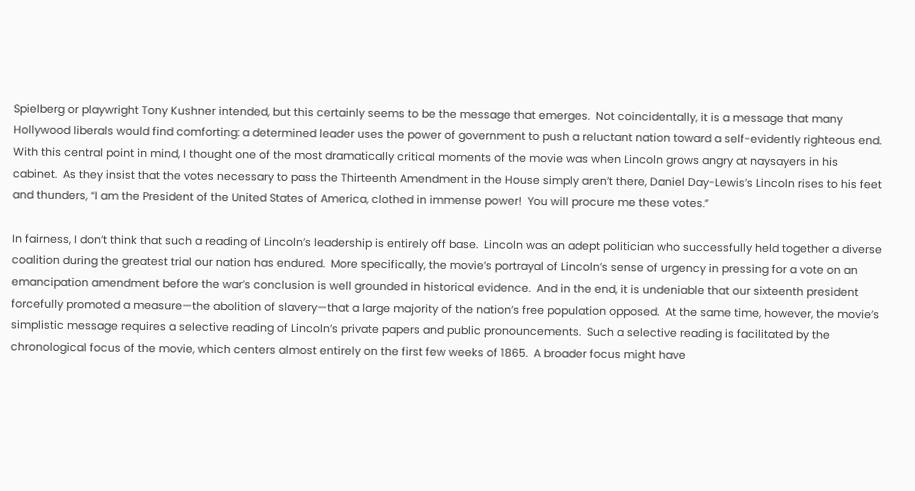Spielberg or playwright Tony Kushner intended, but this certainly seems to be the message that emerges.  Not coincidentally, it is a message that many Hollywood liberals would find comforting: a determined leader uses the power of government to push a reluctant nation toward a self-evidently righteous end.  With this central point in mind, I thought one of the most dramatically critical moments of the movie was when Lincoln grows angry at naysayers in his cabinet.  As they insist that the votes necessary to pass the Thirteenth Amendment in the House simply aren’t there, Daniel Day-Lewis’s Lincoln rises to his feet and thunders, “I am the President of the United States of America, clothed in immense power!  You will procure me these votes.”

In fairness, I don’t think that such a reading of Lincoln’s leadership is entirely off base.  Lincoln was an adept politician who successfully held together a diverse coalition during the greatest trial our nation has endured.  More specifically, the movie’s portrayal of Lincoln’s sense of urgency in pressing for a vote on an emancipation amendment before the war’s conclusion is well grounded in historical evidence.  And in the end, it is undeniable that our sixteenth president forcefully promoted a measure—the abolition of slavery—that a large majority of the nation’s free population opposed.  At the same time, however, the movie’s simplistic message requires a selective reading of Lincoln’s private papers and public pronouncements.  Such a selective reading is facilitated by the chronological focus of the movie, which centers almost entirely on the first few weeks of 1865.  A broader focus might have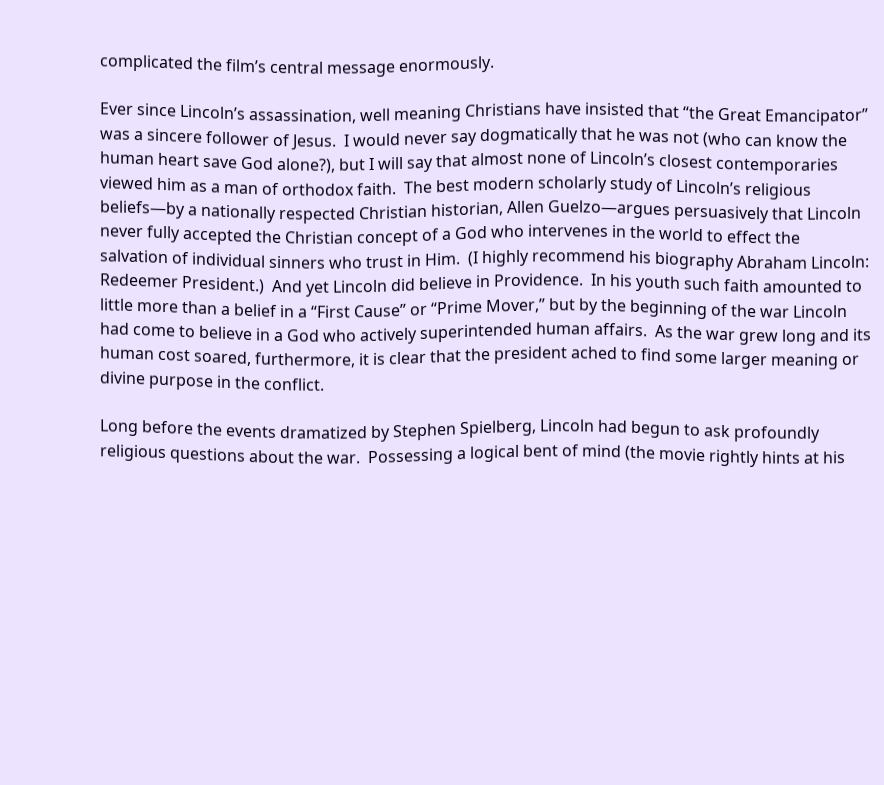complicated the film’s central message enormously.

Ever since Lincoln’s assassination, well meaning Christians have insisted that “the Great Emancipator” was a sincere follower of Jesus.  I would never say dogmatically that he was not (who can know the human heart save God alone?), but I will say that almost none of Lincoln’s closest contemporaries viewed him as a man of orthodox faith.  The best modern scholarly study of Lincoln’s religious beliefs—by a nationally respected Christian historian, Allen Guelzo—argues persuasively that Lincoln never fully accepted the Christian concept of a God who intervenes in the world to effect the salvation of individual sinners who trust in Him.  (I highly recommend his biography Abraham Lincoln: Redeemer President.)  And yet Lincoln did believe in Providence.  In his youth such faith amounted to little more than a belief in a “First Cause” or “Prime Mover,” but by the beginning of the war Lincoln had come to believe in a God who actively superintended human affairs.  As the war grew long and its human cost soared, furthermore, it is clear that the president ached to find some larger meaning or divine purpose in the conflict.

Long before the events dramatized by Stephen Spielberg, Lincoln had begun to ask profoundly religious questions about the war.  Possessing a logical bent of mind (the movie rightly hints at his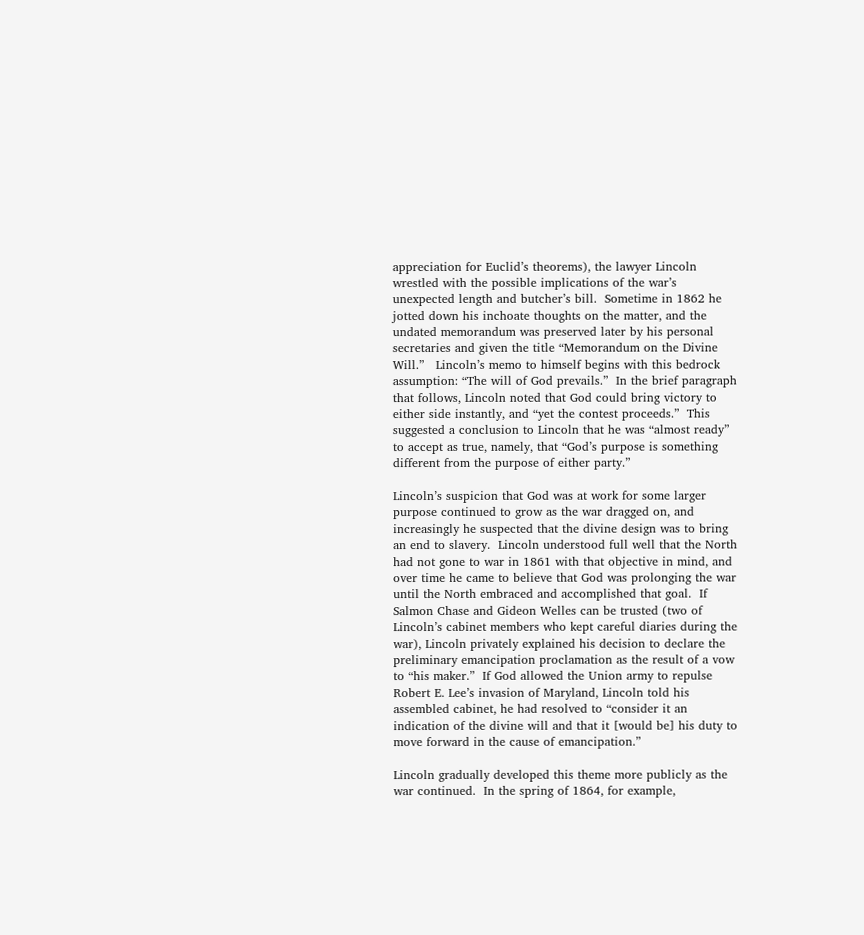appreciation for Euclid’s theorems), the lawyer Lincoln wrestled with the possible implications of the war’s unexpected length and butcher’s bill.  Sometime in 1862 he jotted down his inchoate thoughts on the matter, and the undated memorandum was preserved later by his personal secretaries and given the title “Memorandum on the Divine Will.”   Lincoln’s memo to himself begins with this bedrock assumption: “The will of God prevails.”  In the brief paragraph that follows, Lincoln noted that God could bring victory to either side instantly, and “yet the contest proceeds.”  This suggested a conclusion to Lincoln that he was “almost ready” to accept as true, namely, that “God’s purpose is something different from the purpose of either party.”

Lincoln’s suspicion that God was at work for some larger purpose continued to grow as the war dragged on, and increasingly he suspected that the divine design was to bring an end to slavery.  Lincoln understood full well that the North had not gone to war in 1861 with that objective in mind, and over time he came to believe that God was prolonging the war until the North embraced and accomplished that goal.  If Salmon Chase and Gideon Welles can be trusted (two of Lincoln’s cabinet members who kept careful diaries during the war), Lincoln privately explained his decision to declare the preliminary emancipation proclamation as the result of a vow to “his maker.”  If God allowed the Union army to repulse Robert E. Lee’s invasion of Maryland, Lincoln told his assembled cabinet, he had resolved to “consider it an indication of the divine will and that it [would be] his duty to move forward in the cause of emancipation.”

Lincoln gradually developed this theme more publicly as the war continued.  In the spring of 1864, for example,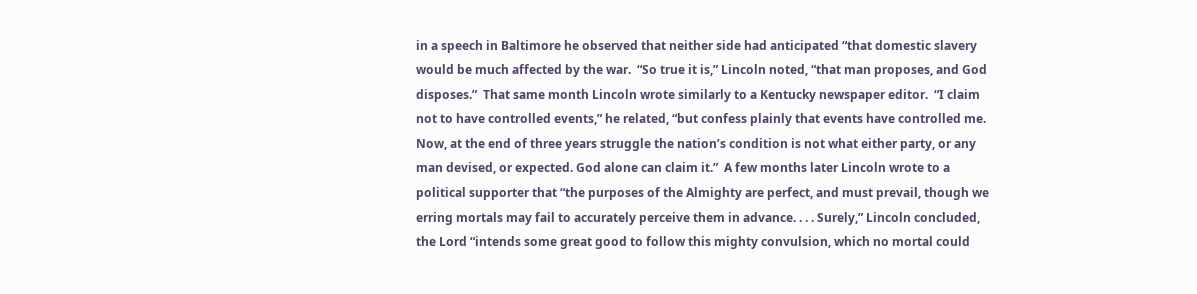in a speech in Baltimore he observed that neither side had anticipated “that domestic slavery would be much affected by the war.  “So true it is,” Lincoln noted, “that man proposes, and God disposes.”  That same month Lincoln wrote similarly to a Kentucky newspaper editor.  “I claim not to have controlled events,” he related, “but confess plainly that events have controlled me. Now, at the end of three years struggle the nation’s condition is not what either party, or any man devised, or expected. God alone can claim it.”  A few months later Lincoln wrote to a political supporter that “the purposes of the Almighty are perfect, and must prevail, though we erring mortals may fail to accurately perceive them in advance. . . . Surely,” Lincoln concluded, the Lord “intends some great good to follow this mighty convulsion, which no mortal could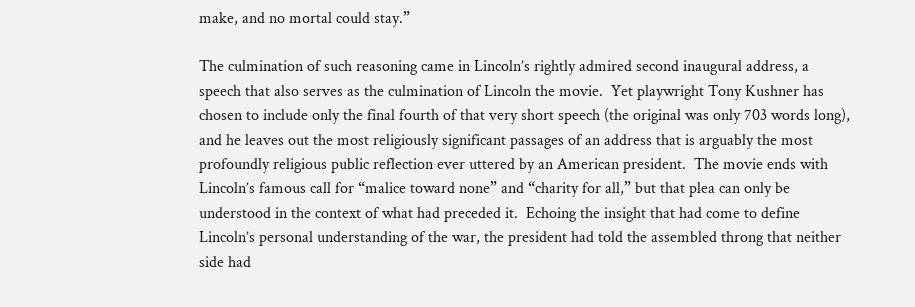make, and no mortal could stay.”

The culmination of such reasoning came in Lincoln’s rightly admired second inaugural address, a speech that also serves as the culmination of Lincoln the movie.  Yet playwright Tony Kushner has chosen to include only the final fourth of that very short speech (the original was only 703 words long), and he leaves out the most religiously significant passages of an address that is arguably the most profoundly religious public reflection ever uttered by an American president.  The movie ends with Lincoln’s famous call for “malice toward none” and “charity for all,” but that plea can only be understood in the context of what had preceded it.  Echoing the insight that had come to define Lincoln’s personal understanding of the war, the president had told the assembled throng that neither side had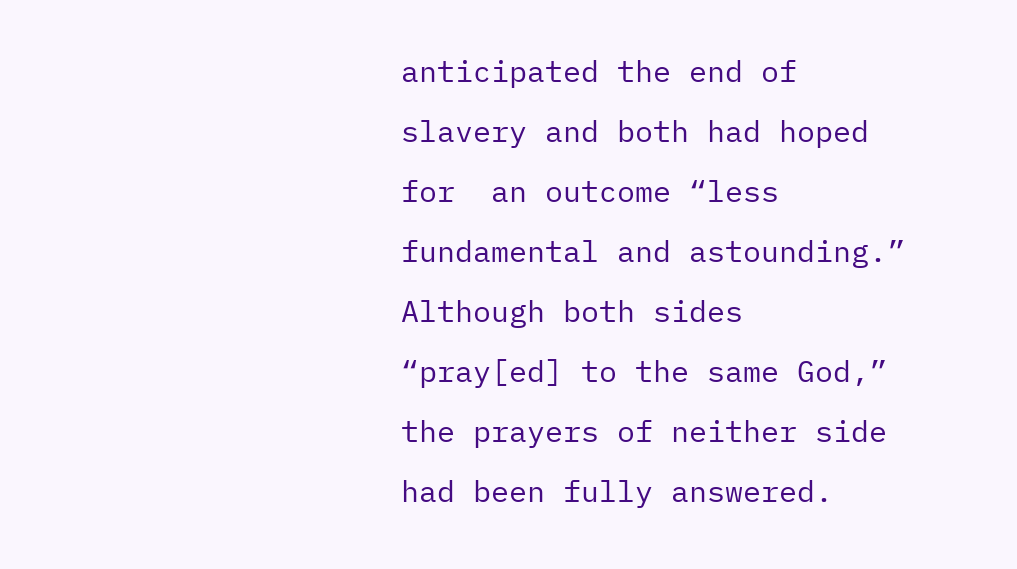anticipated the end of slavery and both had hoped for  an outcome “less fundamental and astounding.”  Although both sides “pray[ed] to the same God,” the prayers of neither side had been fully answered.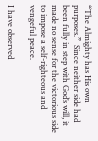“The Almighty has His own purposes.”  Since neither side had been fully in step with God’s will, it made no sense for the victorious side to impose a self-righteous and vengeful peace.

I have observed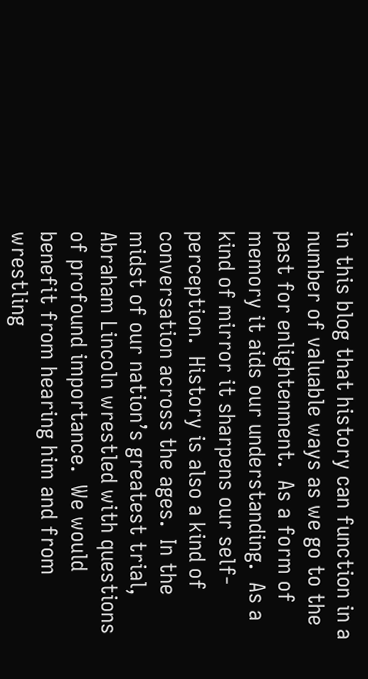in this blog that history can function in a number of valuable ways as we go to the past for enlightenment.  As a form of memory it aids our understanding.  As a kind of mirror it sharpens our self-perception.  History is also a kind of conversation across the ages.  In the midst of our nation’s greatest trial, Abraham Lincoln wrestled with questions of profound importance.  We would benefit from hearing him and from wrestling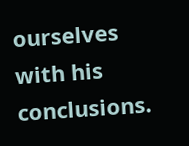ourselves with his conclusions.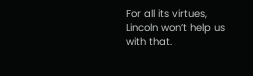For all its virtues, Lincoln won’t help us with that.